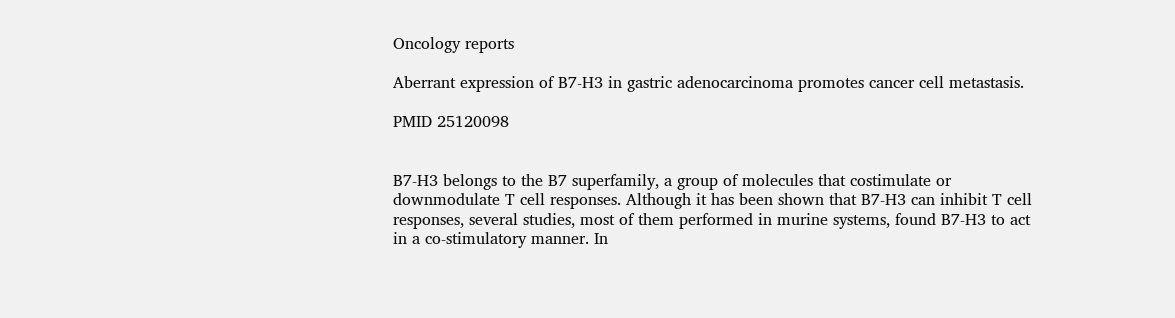Oncology reports

Aberrant expression of B7-H3 in gastric adenocarcinoma promotes cancer cell metastasis.

PMID 25120098


B7-H3 belongs to the B7 superfamily, a group of molecules that costimulate or downmodulate T cell responses. Although it has been shown that B7-H3 can inhibit T cell responses, several studies, most of them performed in murine systems, found B7-H3 to act in a co-stimulatory manner. In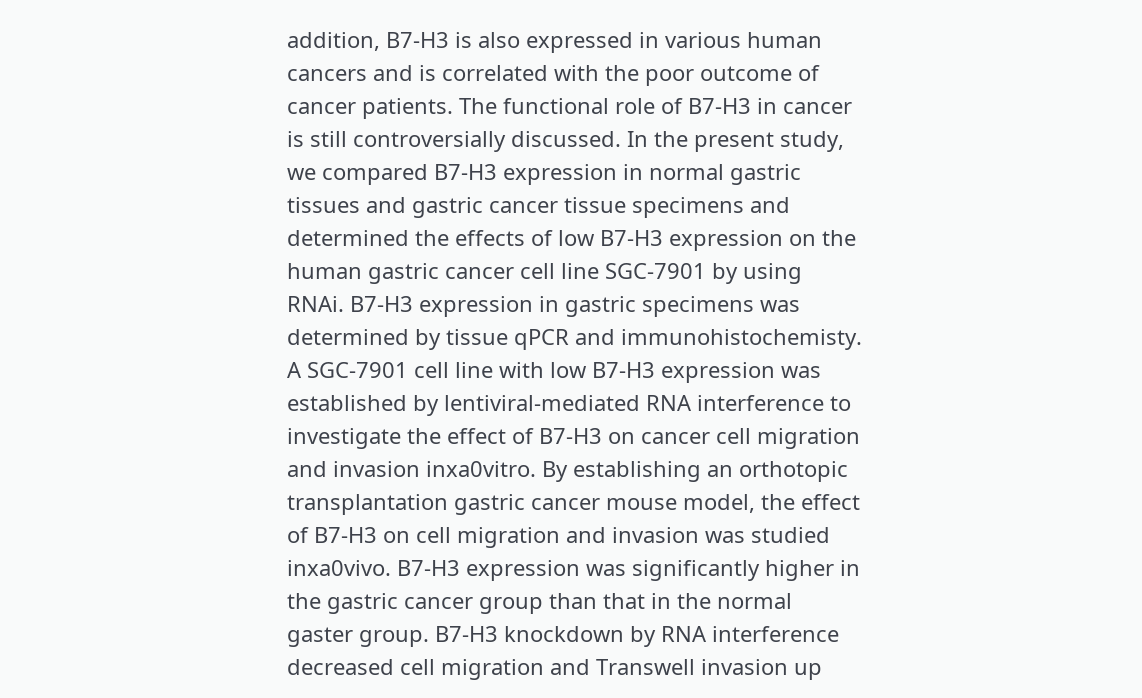addition, B7-H3 is also expressed in various human cancers and is correlated with the poor outcome of cancer patients. The functional role of B7-H3 in cancer is still controversially discussed. In the present study, we compared B7-H3 expression in normal gastric tissues and gastric cancer tissue specimens and determined the effects of low B7-H3 expression on the human gastric cancer cell line SGC-7901 by using RNAi. B7-H3 expression in gastric specimens was determined by tissue qPCR and immunohistochemisty. A SGC-7901 cell line with low B7-H3 expression was established by lentiviral-mediated RNA interference to investigate the effect of B7-H3 on cancer cell migration and invasion inxa0vitro. By establishing an orthotopic transplantation gastric cancer mouse model, the effect of B7-H3 on cell migration and invasion was studied inxa0vivo. B7-H3 expression was significantly higher in the gastric cancer group than that in the normal gaster group. B7-H3 knockdown by RNA interference decreased cell migration and Transwell invasion up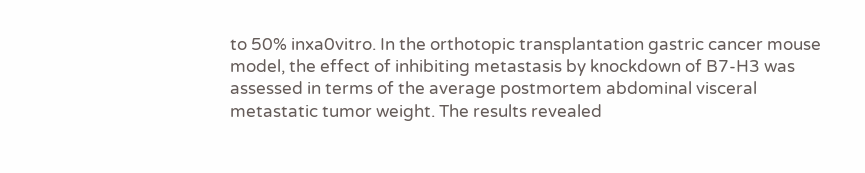to 50% inxa0vitro. In the orthotopic transplantation gastric cancer mouse model, the effect of inhibiting metastasis by knockdown of B7-H3 was assessed in terms of the average postmortem abdominal visceral metastatic tumor weight. The results revealed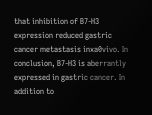that inhibition of B7-H3 expression reduced gastric cancer metastasis inxa0vivo. In conclusion, B7-H3 is aberrantly expressed in gastric cancer. In addition to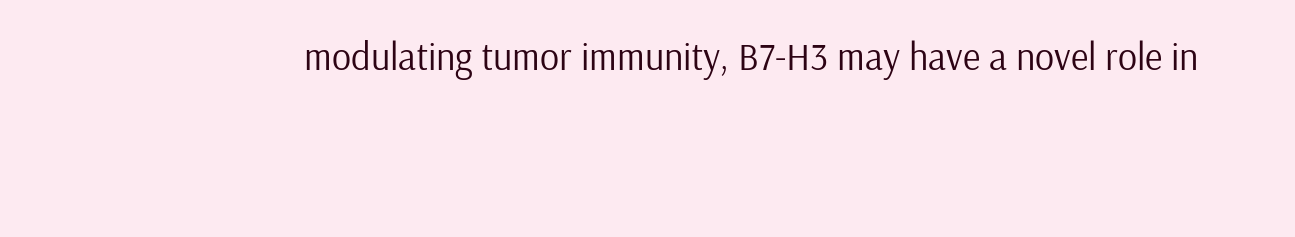modulating tumor immunity, B7-H3 may have a novel role in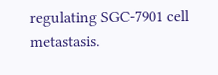regulating SGC-7901 cell metastasis.